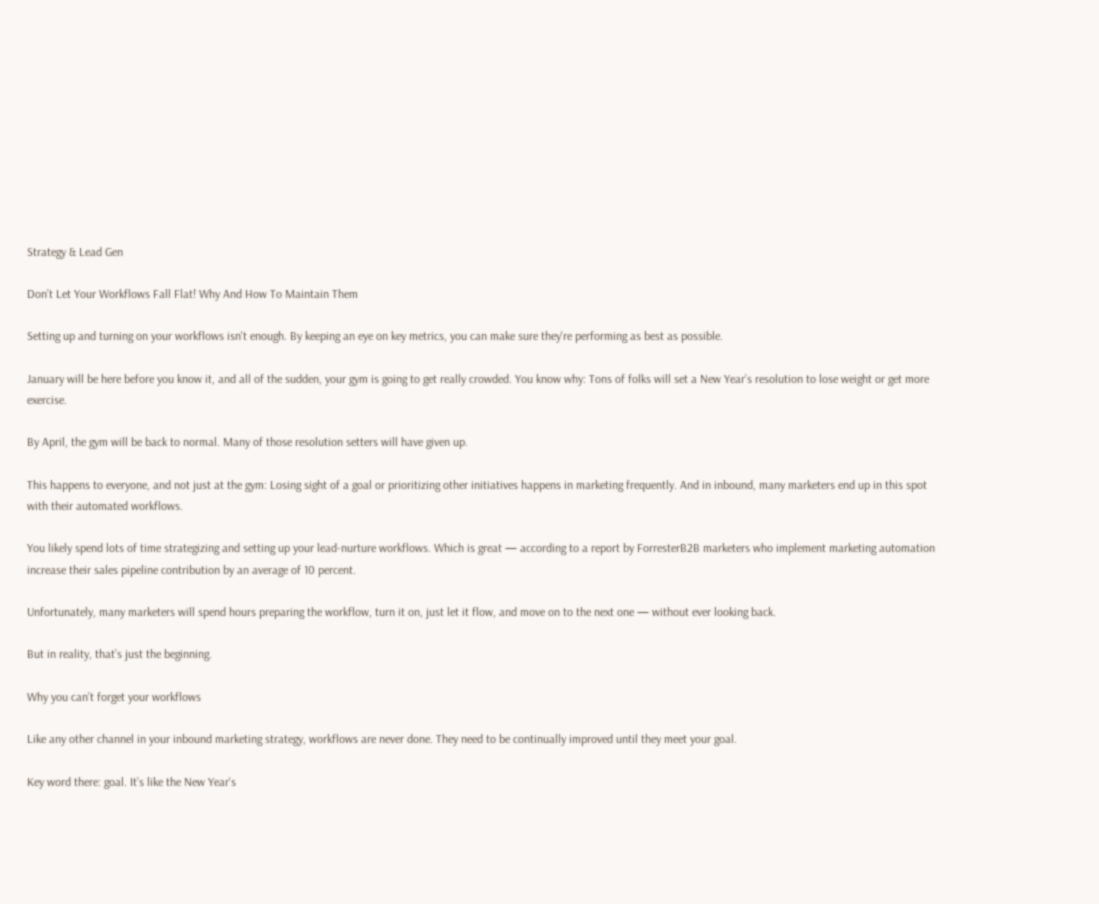Strategy & Lead Gen

Don’t Let Your Workflows Fall Flat! Why And How To Maintain Them

Setting up and turning on your workflows isn't enough. By keeping an eye on key metrics, you can make sure they're performing as best as possible.

January will be here before you know it, and all of the sudden, your gym is going to get really crowded. You know why: Tons of folks will set a New Year’s resolution to lose weight or get more exercise.

By April, the gym will be back to normal. Many of those resolution setters will have given up.

This happens to everyone, and not just at the gym: Losing sight of a goal or prioritizing other initiatives happens in marketing frequently. And in inbound, many marketers end up in this spot with their automated workflows.

You likely spend lots of time strategizing and setting up your lead-nurture workflows. Which is great — according to a report by ForresterB2B marketers who implement marketing automation increase their sales pipeline contribution by an average of 10 percent.

Unfortunately, many marketers will spend hours preparing the workflow, turn it on, just let it flow, and move on to the next one — without ever looking back.

But in reality, that’s just the beginning.

Why you can’t forget your workflows

Like any other channel in your inbound marketing strategy, workflows are never done. They need to be continually improved until they meet your goal.

Key word there: goal. It’s like the New Year's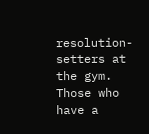resolution-setters at the gym. Those who have a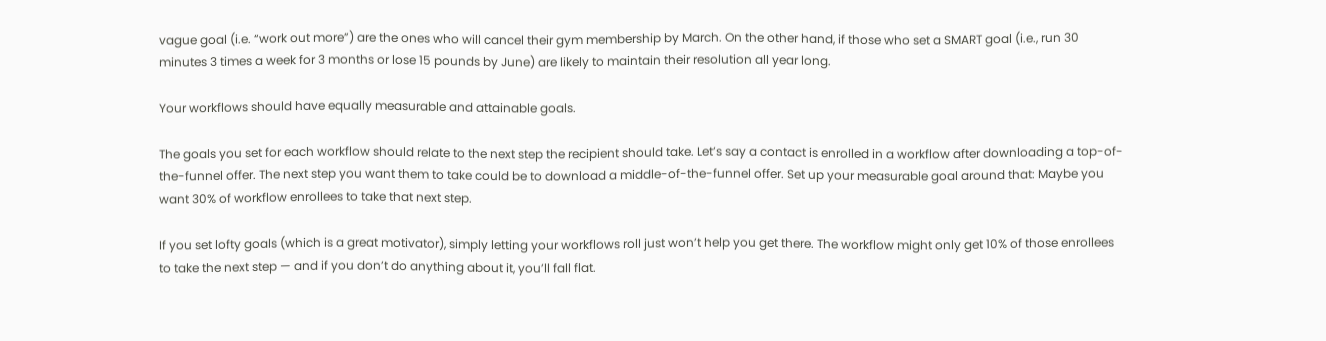vague goal (i.e. “work out more”) are the ones who will cancel their gym membership by March. On the other hand, if those who set a SMART goal (i.e., run 30 minutes 3 times a week for 3 months or lose 15 pounds by June) are likely to maintain their resolution all year long.

Your workflows should have equally measurable and attainable goals.

The goals you set for each workflow should relate to the next step the recipient should take. Let’s say a contact is enrolled in a workflow after downloading a top-of-the-funnel offer. The next step you want them to take could be to download a middle-of-the-funnel offer. Set up your measurable goal around that: Maybe you want 30% of workflow enrollees to take that next step.

If you set lofty goals (which is a great motivator), simply letting your workflows roll just won’t help you get there. The workflow might only get 10% of those enrollees to take the next step — and if you don’t do anything about it, you’ll fall flat.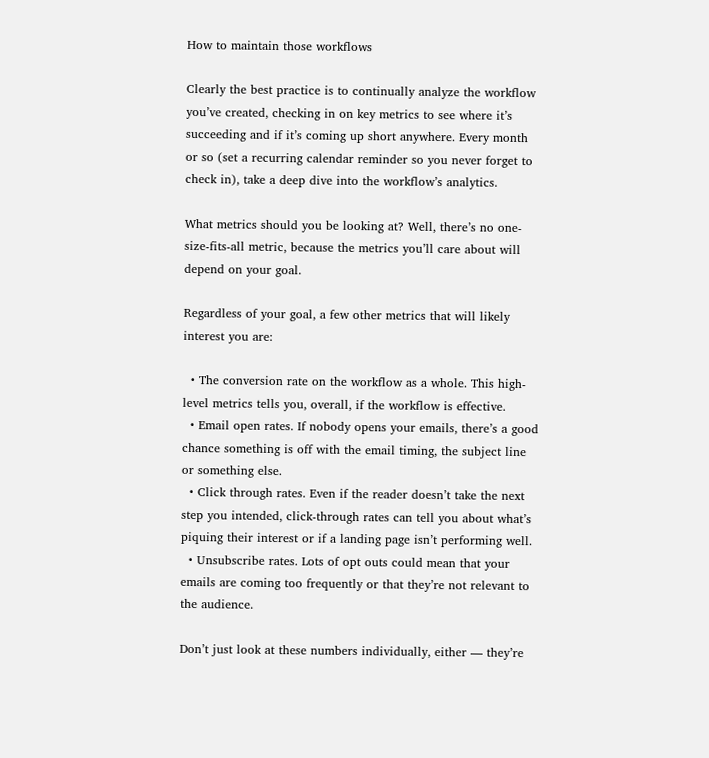How to maintain those workflows

Clearly the best practice is to continually analyze the workflow you’ve created, checking in on key metrics to see where it’s succeeding and if it’s coming up short anywhere. Every month or so (set a recurring calendar reminder so you never forget to check in), take a deep dive into the workflow’s analytics.

What metrics should you be looking at? Well, there’s no one-size-fits-all metric, because the metrics you’ll care about will depend on your goal.

Regardless of your goal, a few other metrics that will likely interest you are:

  • The conversion rate on the workflow as a whole. This high-level metrics tells you, overall, if the workflow is effective.
  • Email open rates. If nobody opens your emails, there’s a good chance something is off with the email timing, the subject line or something else.
  • Click through rates. Even if the reader doesn’t take the next step you intended, click-through rates can tell you about what’s piquing their interest or if a landing page isn’t performing well.
  • Unsubscribe rates. Lots of opt outs could mean that your emails are coming too frequently or that they’re not relevant to the audience.

Don’t just look at these numbers individually, either — they’re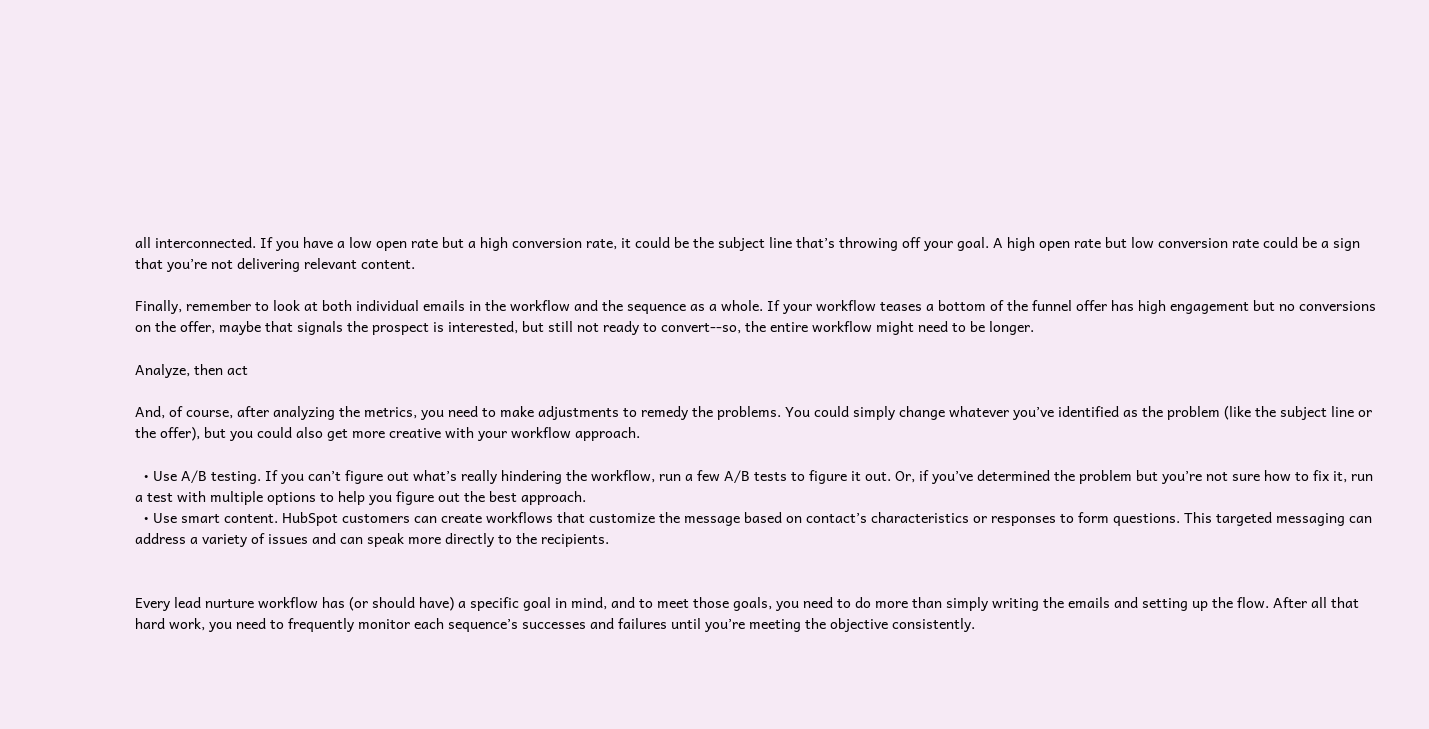all interconnected. If you have a low open rate but a high conversion rate, it could be the subject line that’s throwing off your goal. A high open rate but low conversion rate could be a sign that you’re not delivering relevant content.

Finally, remember to look at both individual emails in the workflow and the sequence as a whole. If your workflow teases a bottom of the funnel offer has high engagement but no conversions on the offer, maybe that signals the prospect is interested, but still not ready to convert--so, the entire workflow might need to be longer.

Analyze, then act

And, of course, after analyzing the metrics, you need to make adjustments to remedy the problems. You could simply change whatever you’ve identified as the problem (like the subject line or the offer), but you could also get more creative with your workflow approach.

  • Use A/B testing. If you can’t figure out what’s really hindering the workflow, run a few A/B tests to figure it out. Or, if you’ve determined the problem but you’re not sure how to fix it, run a test with multiple options to help you figure out the best approach.
  • Use smart content. HubSpot customers can create workflows that customize the message based on contact’s characteristics or responses to form questions. This targeted messaging can address a variety of issues and can speak more directly to the recipients.


Every lead nurture workflow has (or should have) a specific goal in mind, and to meet those goals, you need to do more than simply writing the emails and setting up the flow. After all that hard work, you need to frequently monitor each sequence’s successes and failures until you’re meeting the objective consistently.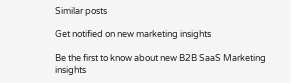Similar posts

Get notified on new marketing insights

Be the first to know about new B2B SaaS Marketing insights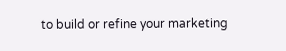to build or refine your marketing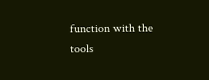function with the tools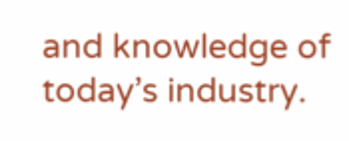and knowledge of today’s industry.